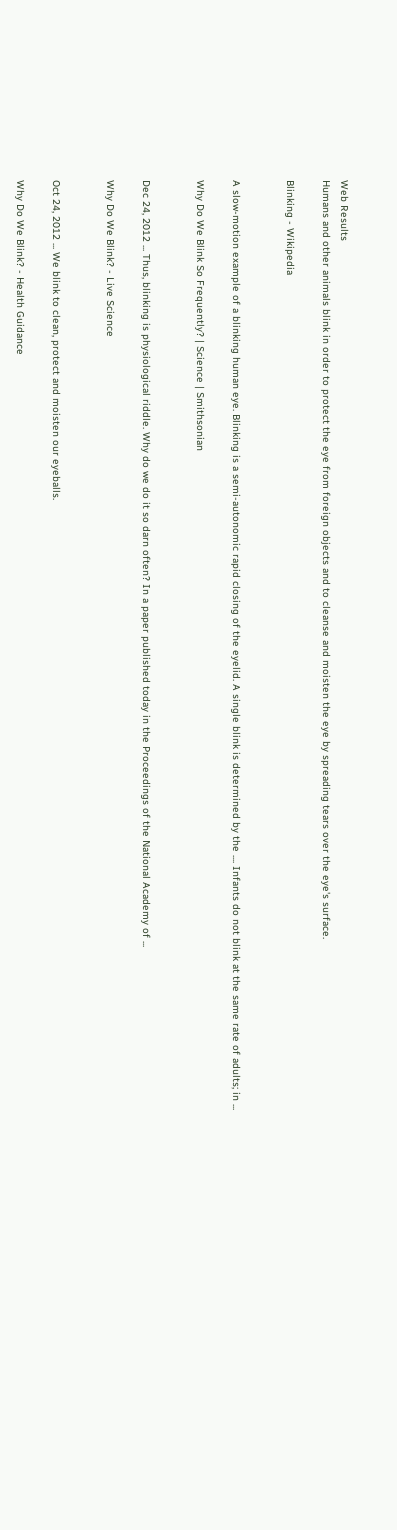Web Results
Humans and other animals blink in order to protect the eye from foreign objects and to cleanse and moisten the eye by spreading tears over the eye's surface.

Blinking - Wikipedia


A slow-motion example of a blinking human eye. Blinking is a semi-autonomic rapid closing of the eyelid. A single blink is determined by the .... Infants do not blink at the same rate of adults; in ...

Why Do We Blink So Frequently? | Science | Smithsonian


Dec 24, 2012 ... Thus, blinking is physiological riddle. Why do we do it so darn often? In a paper published today in the Proceedings of the National Academy of ...

Why Do We Blink? - Live Science


Oct 24, 2012 ... We blink to clean, protect and moisten our eyeballs.

Why Do We Blink? - Health Guidance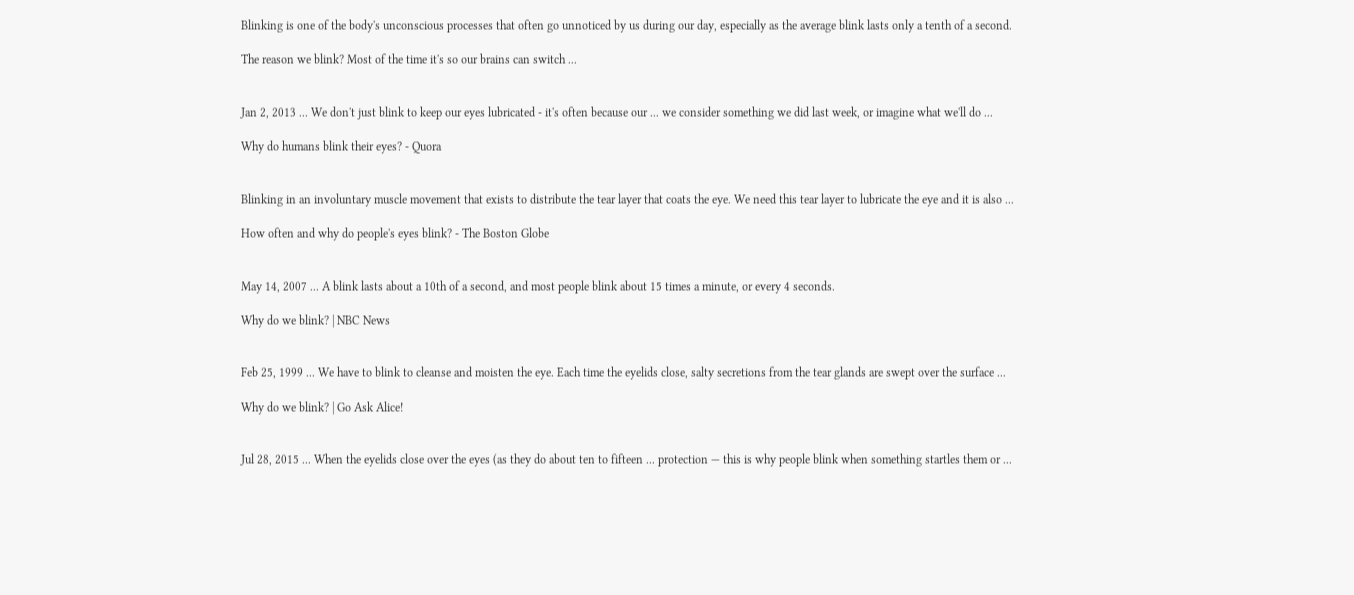Blinking is one of the body's unconscious processes that often go unnoticed by us during our day, especially as the average blink lasts only a tenth of a second.

The reason we blink? Most of the time it's so our brains can switch ...


Jan 2, 2013 ... We don't just blink to keep our eyes lubricated - it's often because our ... we consider something we did last week, or imagine what we'll do ...

Why do humans blink their eyes? - Quora


Blinking in an involuntary muscle movement that exists to distribute the tear layer that coats the eye. We need this tear layer to lubricate the eye and it is also ...

How often and why do people's eyes blink? - The Boston Globe


May 14, 2007 ... A blink lasts about a 10th of a second, and most people blink about 15 times a minute, or every 4 seconds.

Why do we blink? | NBC News


Feb 25, 1999 ... We have to blink to cleanse and moisten the eye. Each time the eyelids close, salty secretions from the tear glands are swept over the surface ...

Why do we blink? | Go Ask Alice!


Jul 28, 2015 ... When the eyelids close over the eyes (as they do about ten to fifteen ... protection — this is why people blink when something startles them or ...